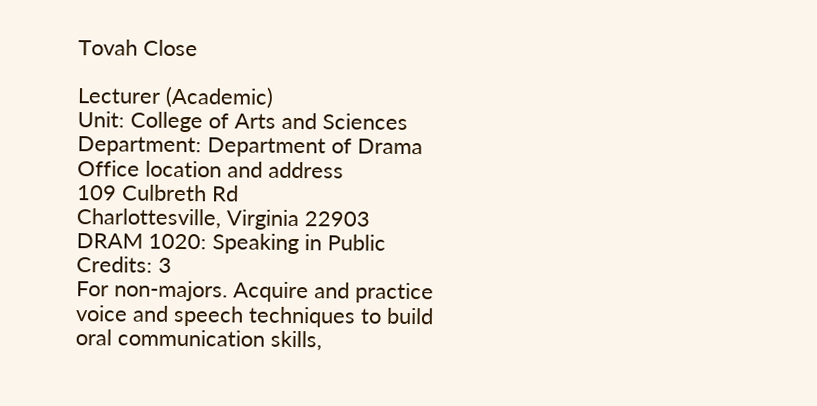Tovah Close

Lecturer (Academic)
Unit: College of Arts and Sciences
Department: Department of Drama
Office location and address
109 Culbreth Rd
Charlottesville, Virginia 22903
DRAM 1020: Speaking in Public
Credits: 3
For non-majors. Acquire and practice voice and speech techniques to build oral communication skills,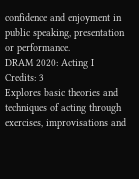confidence and enjoyment in public speaking, presentation or performance.
DRAM 2020: Acting I
Credits: 3
Explores basic theories and techniques of acting through exercises, improvisations and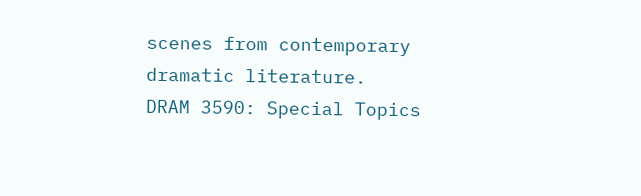scenes from contemporary dramatic literature.
DRAM 3590: Special Topics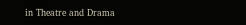in Theatre and Drama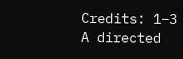Credits: 1–3
A directed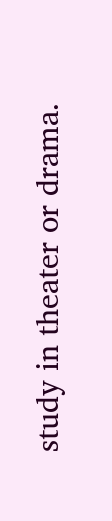study in theater or drama.